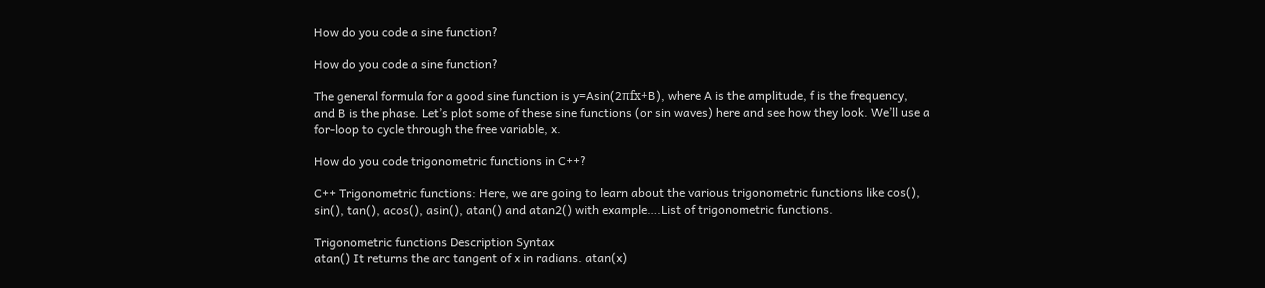How do you code a sine function?

How do you code a sine function?

The general formula for a good sine function is y=Asin(2πfx+B), where A is the amplitude, f is the frequency, and B is the phase. Let’s plot some of these sine functions (or sin waves) here and see how they look. We’ll use a for-loop to cycle through the free variable, x.

How do you code trigonometric functions in C++?

C++ Trigonometric functions: Here, we are going to learn about the various trigonometric functions like cos(), sin(), tan(), acos(), asin(), atan() and atan2() with example….List of trigonometric functions.

Trigonometric functions Description Syntax
atan() It returns the arc tangent of x in radians. atan(x)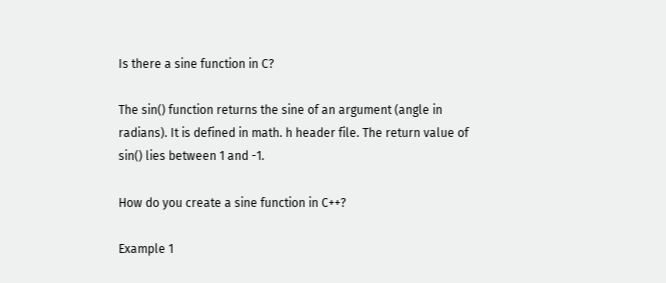Is there a sine function in C?

The sin() function returns the sine of an argument (angle in radians). It is defined in math. h header file. The return value of sin() lies between 1 and -1.

How do you create a sine function in C++?

Example 1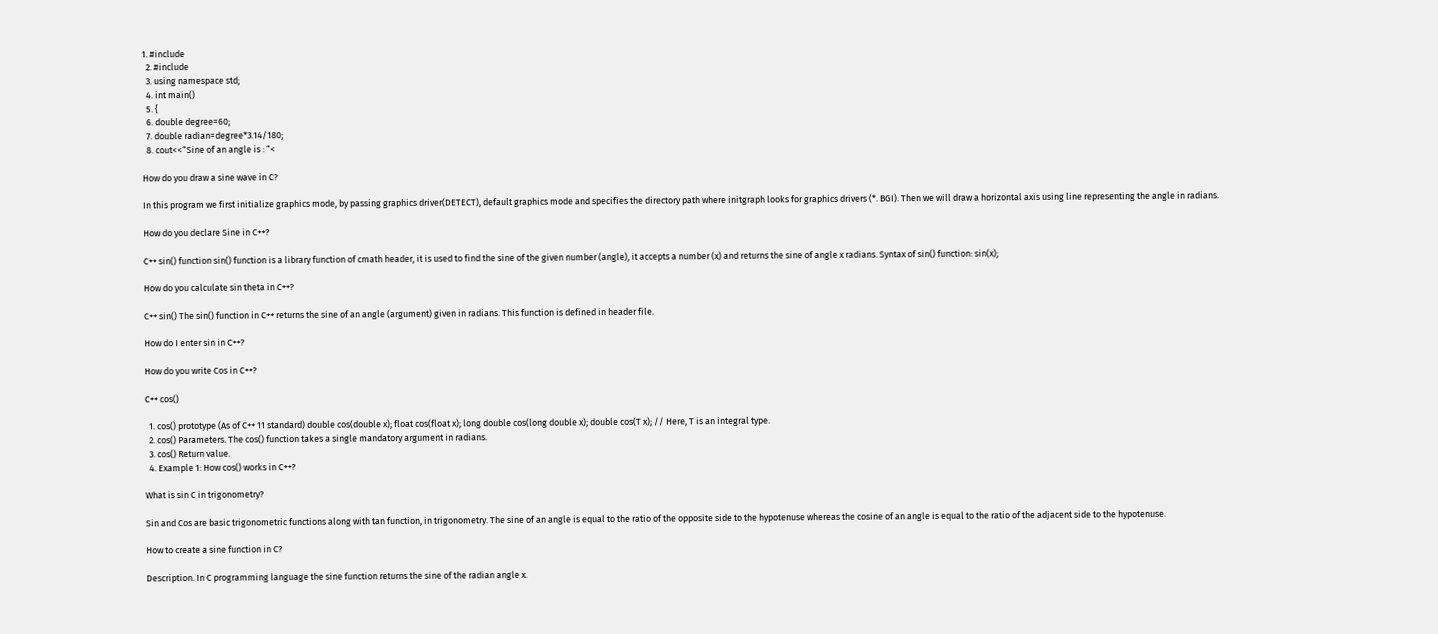1. #include
  2. #include
  3. using namespace std;
  4. int main()
  5. {
  6. double degree=60;
  7. double radian=degree*3.14/180;
  8. cout<<“Sine of an angle is : “<

How do you draw a sine wave in C?

In this program we first initialize graphics mode, by passing graphics driver(DETECT), default graphics mode and specifies the directory path where initgraph looks for graphics drivers (*. BGI). Then we will draw a horizontal axis using line representing the angle in radians.

How do you declare Sine in C++?

C++ sin() function sin() function is a library function of cmath header, it is used to find the sine of the given number (angle), it accepts a number (x) and returns the sine of angle x radians. Syntax of sin() function: sin(x);

How do you calculate sin theta in C++?

C++ sin() The sin() function in C++ returns the sine of an angle (argument) given in radians. This function is defined in header file.

How do I enter sin in C++?

How do you write Cos in C++?

C++ cos()

  1. cos() prototype (As of C++ 11 standard) double cos(double x); float cos(float x); long double cos(long double x); double cos(T x); // Here, T is an integral type.
  2. cos() Parameters. The cos() function takes a single mandatory argument in radians.
  3. cos() Return value.
  4. Example 1: How cos() works in C++?

What is sin C in trigonometry?

Sin and Cos are basic trigonometric functions along with tan function, in trigonometry. The sine of an angle is equal to the ratio of the opposite side to the hypotenuse whereas the cosine of an angle is equal to the ratio of the adjacent side to the hypotenuse.

How to create a sine function in C?

Description. In C programming language the sine function returns the sine of the radian angle x.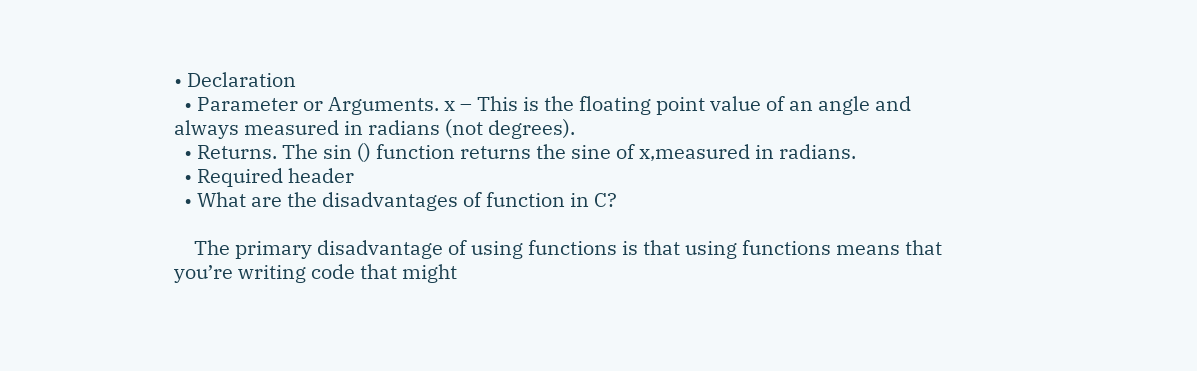• Declaration
  • Parameter or Arguments. x – This is the floating point value of an angle and always measured in radians (not degrees).
  • Returns. The sin () function returns the sine of x,measured in radians.
  • Required header
  • What are the disadvantages of function in C?

    The primary disadvantage of using functions is that using functions means that you’re writing code that might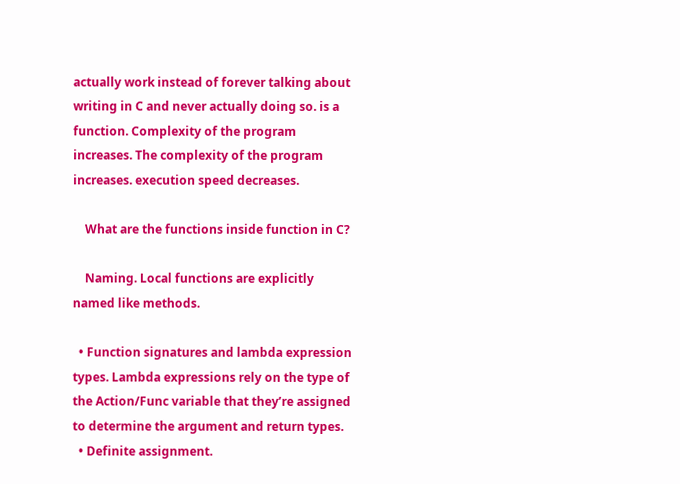actually work instead of forever talking about writing in C and never actually doing so. is a function. Complexity of the program increases. The complexity of the program increases. execution speed decreases.

    What are the functions inside function in C?

    Naming. Local functions are explicitly named like methods.

  • Function signatures and lambda expression types. Lambda expressions rely on the type of the Action/Func variable that they’re assigned to determine the argument and return types.
  • Definite assignment.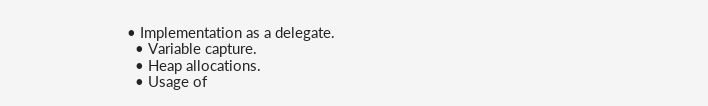• Implementation as a delegate.
  • Variable capture.
  • Heap allocations.
  • Usage of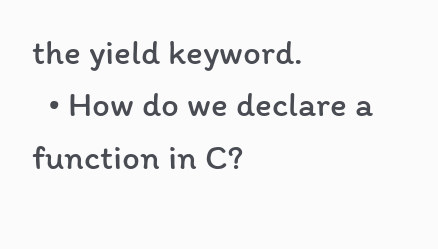the yield keyword.
  • How do we declare a function in C?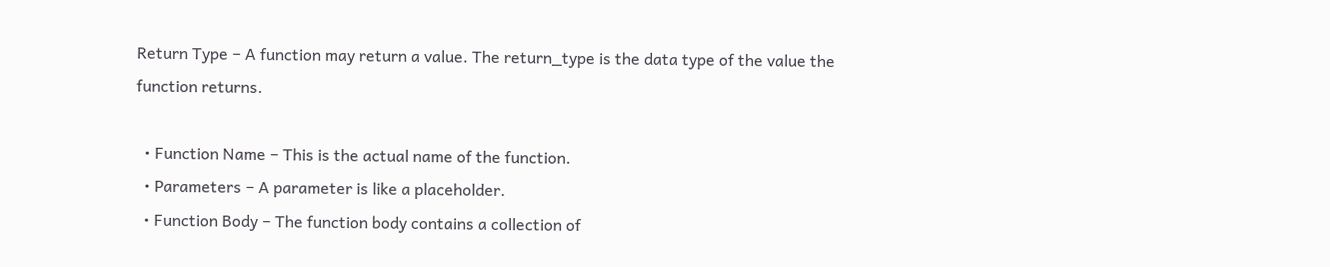Return Type − A function may return a value. The return_type is the data type of the value the function returns.

  • Function Name − This is the actual name of the function.
  • Parameters − A parameter is like a placeholder.
  • Function Body − The function body contains a collection of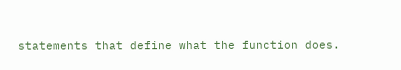statements that define what the function does.